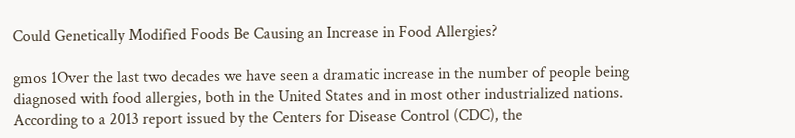Could Genetically Modified Foods Be Causing an Increase in Food Allergies?

gmos 1Over the last two decades we have seen a dramatic increase in the number of people being diagnosed with food allergies, both in the United States and in most other industrialized nations. According to a 2013 report issued by the Centers for Disease Control (CDC), the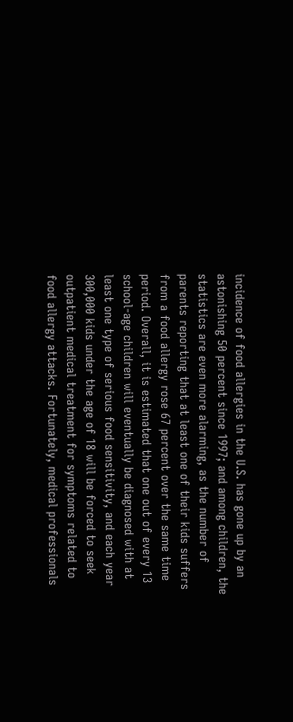incidence of food allergies in the U.S. has gone up by an astonishing 50 percent since 1997; and among children, the statistics are even more alarming, as the number of parents reporting that at least one of their kids suffers from a food allergy rose 67 percent over the same time period. Overall, it is estimated that one out of every 13 school-age children will eventually be diagnosed with at least one type of serious food sensitivity, and each year 300,000 kids under the age of 18 will be forced to seek outpatient medical treatment for symptoms related to food allergy attacks. Fortunately, medical professionals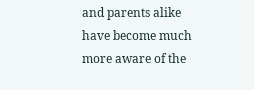and parents alike have become much more aware of the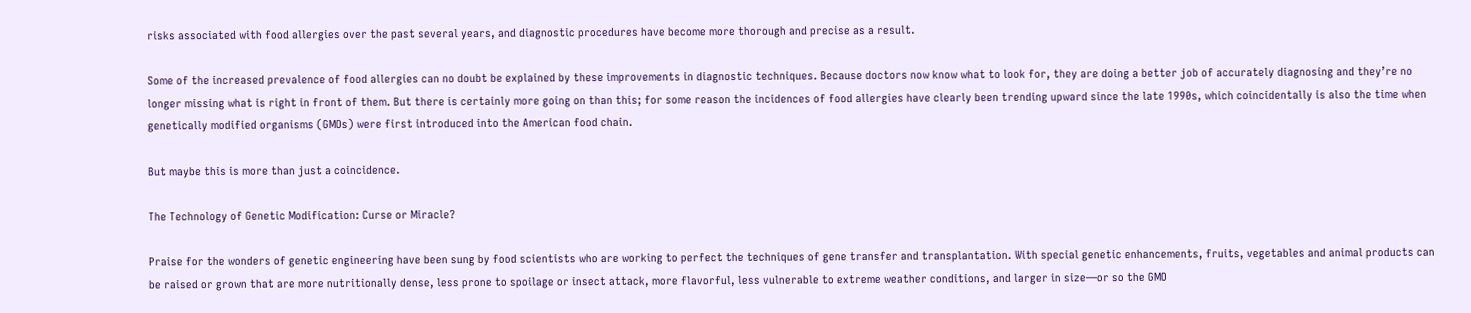risks associated with food allergies over the past several years, and diagnostic procedures have become more thorough and precise as a result.

Some of the increased prevalence of food allergies can no doubt be explained by these improvements in diagnostic techniques. Because doctors now know what to look for, they are doing a better job of accurately diagnosing and they’re no longer missing what is right in front of them. But there is certainly more going on than this; for some reason the incidences of food allergies have clearly been trending upward since the late 1990s, which coincidentally is also the time when genetically modified organisms (GMOs) were first introduced into the American food chain.

But maybe this is more than just a coincidence.

The Technology of Genetic Modification: Curse or Miracle?

Praise for the wonders of genetic engineering have been sung by food scientists who are working to perfect the techniques of gene transfer and transplantation. With special genetic enhancements, fruits, vegetables and animal products can be raised or grown that are more nutritionally dense, less prone to spoilage or insect attack, more flavorful, less vulnerable to extreme weather conditions, and larger in size—or so the GMO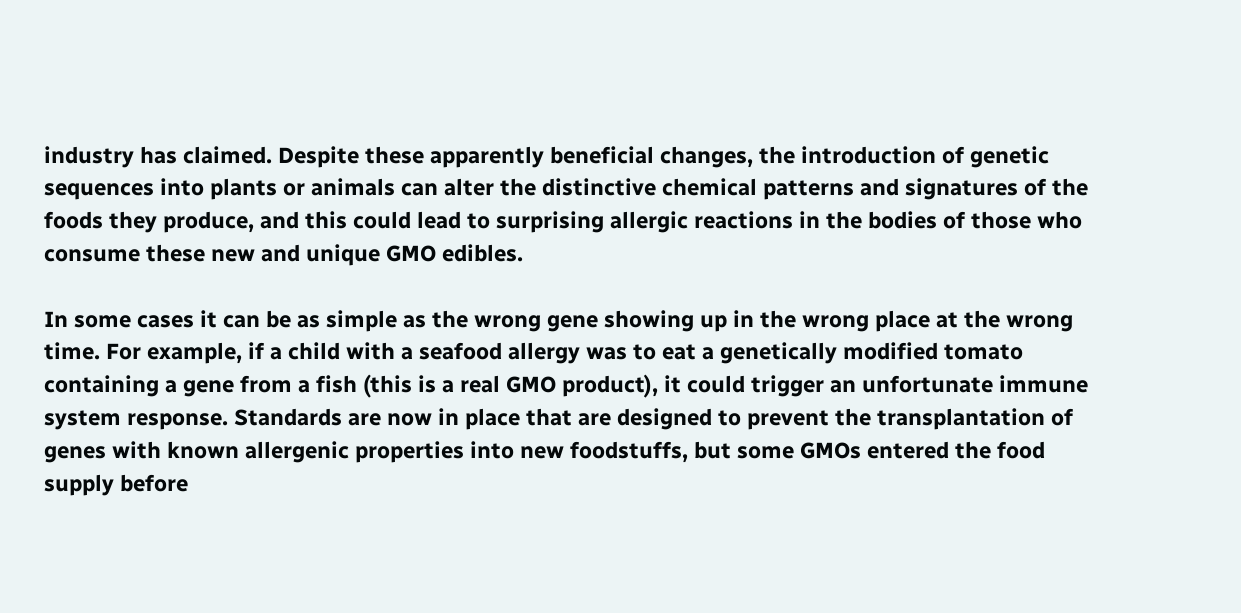industry has claimed. Despite these apparently beneficial changes, the introduction of genetic sequences into plants or animals can alter the distinctive chemical patterns and signatures of the foods they produce, and this could lead to surprising allergic reactions in the bodies of those who consume these new and unique GMO edibles.

In some cases it can be as simple as the wrong gene showing up in the wrong place at the wrong time. For example, if a child with a seafood allergy was to eat a genetically modified tomato containing a gene from a fish (this is a real GMO product), it could trigger an unfortunate immune system response. Standards are now in place that are designed to prevent the transplantation of genes with known allergenic properties into new foodstuffs, but some GMOs entered the food supply before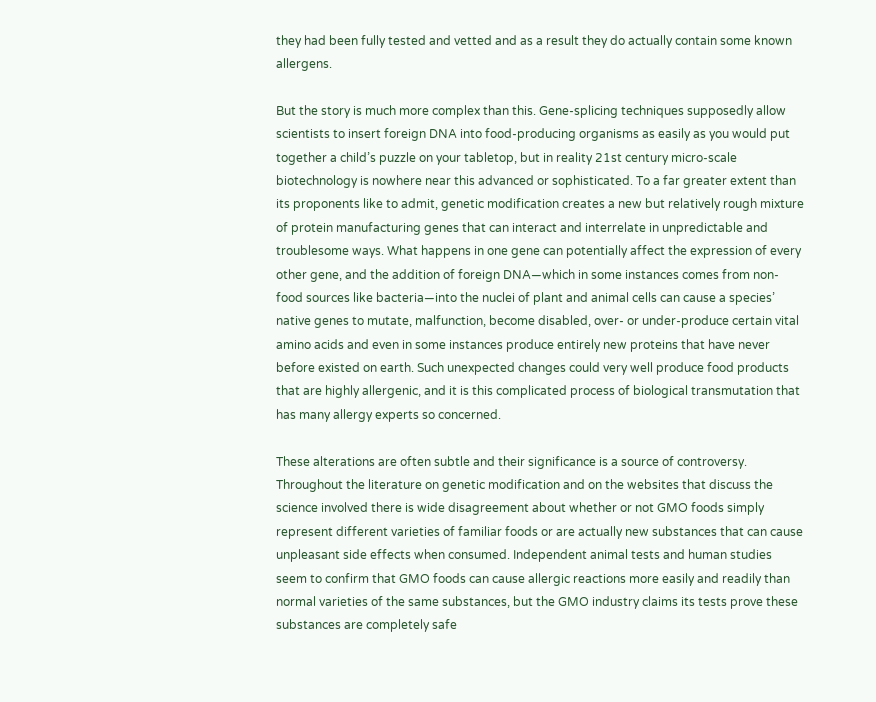they had been fully tested and vetted and as a result they do actually contain some known allergens.

But the story is much more complex than this. Gene-splicing techniques supposedly allow scientists to insert foreign DNA into food-producing organisms as easily as you would put together a child’s puzzle on your tabletop, but in reality 21st century micro-scale biotechnology is nowhere near this advanced or sophisticated. To a far greater extent than its proponents like to admit, genetic modification creates a new but relatively rough mixture of protein manufacturing genes that can interact and interrelate in unpredictable and troublesome ways. What happens in one gene can potentially affect the expression of every other gene, and the addition of foreign DNA—which in some instances comes from non-food sources like bacteria—into the nuclei of plant and animal cells can cause a species’ native genes to mutate, malfunction, become disabled, over- or under-produce certain vital amino acids and even in some instances produce entirely new proteins that have never before existed on earth. Such unexpected changes could very well produce food products that are highly allergenic, and it is this complicated process of biological transmutation that has many allergy experts so concerned.

These alterations are often subtle and their significance is a source of controversy. Throughout the literature on genetic modification and on the websites that discuss the science involved there is wide disagreement about whether or not GMO foods simply represent different varieties of familiar foods or are actually new substances that can cause unpleasant side effects when consumed. Independent animal tests and human studies seem to confirm that GMO foods can cause allergic reactions more easily and readily than normal varieties of the same substances, but the GMO industry claims its tests prove these substances are completely safe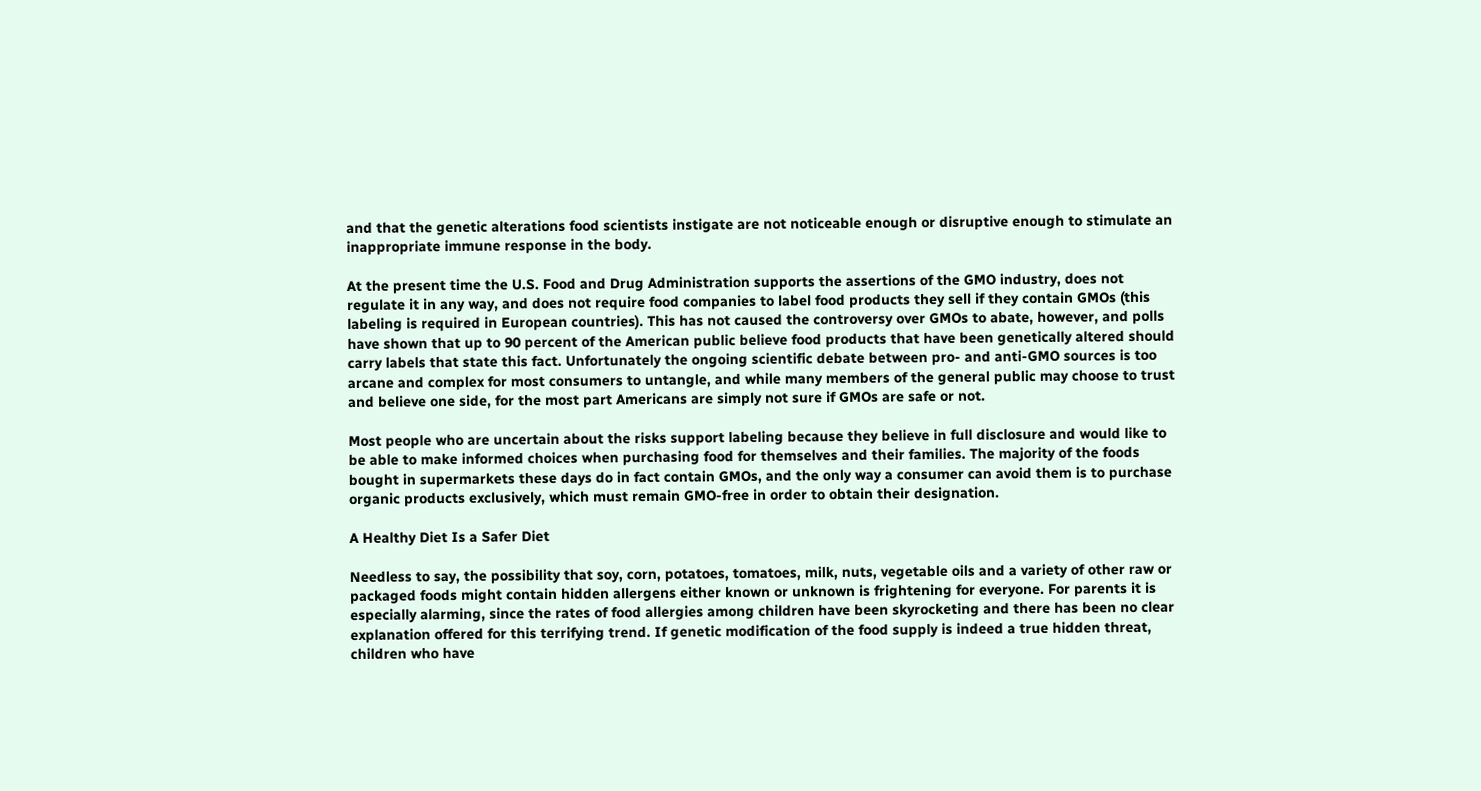and that the genetic alterations food scientists instigate are not noticeable enough or disruptive enough to stimulate an inappropriate immune response in the body.

At the present time the U.S. Food and Drug Administration supports the assertions of the GMO industry, does not regulate it in any way, and does not require food companies to label food products they sell if they contain GMOs (this labeling is required in European countries). This has not caused the controversy over GMOs to abate, however, and polls have shown that up to 90 percent of the American public believe food products that have been genetically altered should carry labels that state this fact. Unfortunately the ongoing scientific debate between pro- and anti-GMO sources is too arcane and complex for most consumers to untangle, and while many members of the general public may choose to trust and believe one side, for the most part Americans are simply not sure if GMOs are safe or not.

Most people who are uncertain about the risks support labeling because they believe in full disclosure and would like to be able to make informed choices when purchasing food for themselves and their families. The majority of the foods bought in supermarkets these days do in fact contain GMOs, and the only way a consumer can avoid them is to purchase organic products exclusively, which must remain GMO-free in order to obtain their designation.

A Healthy Diet Is a Safer Diet

Needless to say, the possibility that soy, corn, potatoes, tomatoes, milk, nuts, vegetable oils and a variety of other raw or packaged foods might contain hidden allergens either known or unknown is frightening for everyone. For parents it is especially alarming, since the rates of food allergies among children have been skyrocketing and there has been no clear explanation offered for this terrifying trend. If genetic modification of the food supply is indeed a true hidden threat, children who have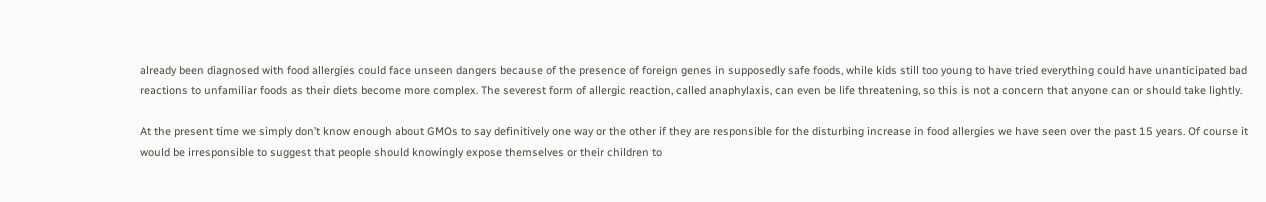already been diagnosed with food allergies could face unseen dangers because of the presence of foreign genes in supposedly safe foods, while kids still too young to have tried everything could have unanticipated bad reactions to unfamiliar foods as their diets become more complex. The severest form of allergic reaction, called anaphylaxis, can even be life threatening, so this is not a concern that anyone can or should take lightly.

At the present time we simply don’t know enough about GMOs to say definitively one way or the other if they are responsible for the disturbing increase in food allergies we have seen over the past 15 years. Of course it would be irresponsible to suggest that people should knowingly expose themselves or their children to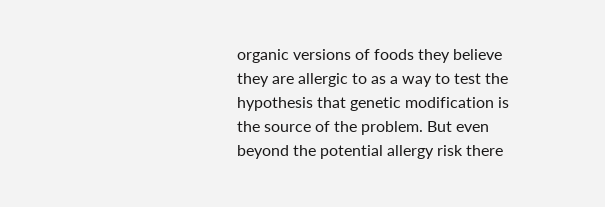organic versions of foods they believe they are allergic to as a way to test the hypothesis that genetic modification is the source of the problem. But even beyond the potential allergy risk there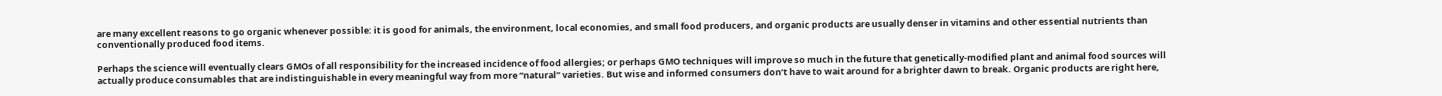are many excellent reasons to go organic whenever possible: it is good for animals, the environment, local economies, and small food producers, and organic products are usually denser in vitamins and other essential nutrients than conventionally produced food items.

Perhaps the science will eventually clears GMOs of all responsibility for the increased incidence of food allergies; or perhaps GMO techniques will improve so much in the future that genetically-modified plant and animal food sources will actually produce consumables that are indistinguishable in every meaningful way from more “natural” varieties. But wise and informed consumers don’t have to wait around for a brighter dawn to break. Organic products are right here,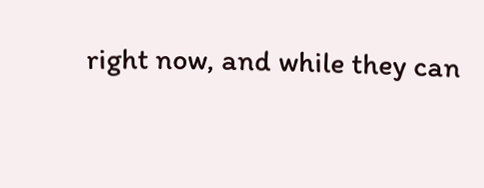right now, and while they can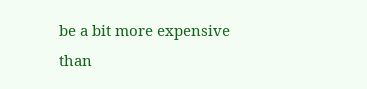be a bit more expensive than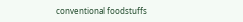conventional foodstuffs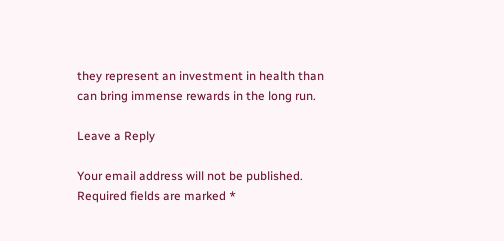they represent an investment in health than can bring immense rewards in the long run.

Leave a Reply

Your email address will not be published. Required fields are marked *